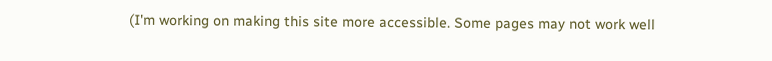(I'm working on making this site more accessible. Some pages may not work well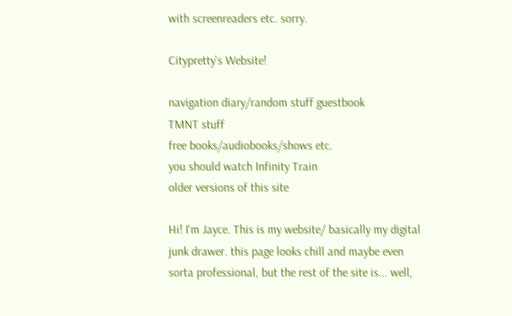with screenreaders etc. sorry.

Citypretty's Website!

navigation diary/random stuff guestbook
TMNT stuff
free books/audiobooks/shows etc.
you should watch Infinity Train
older versions of this site

Hi! I'm Jayce. This is my website/ basically my digital junk drawer. this page looks chill and maybe even sorta professional, but the rest of the site is... well,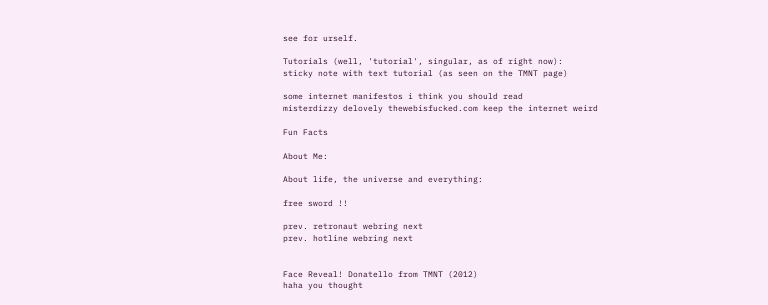see for urself.

Tutorials (well, 'tutorial', singular, as of right now):
sticky note with text tutorial (as seen on the TMNT page)

some internet manifestos i think you should read
misterdizzy delovely thewebisfucked.com keep the internet weird

Fun Facts

About Me:

About life, the universe and everything:

free sword !!

prev. retronaut webring next
prev. hotline webring next


Face Reveal! Donatello from TMNT (2012)
haha you thought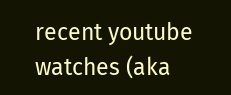recent youtube watches (aka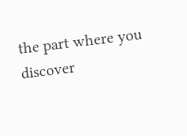the part where you discover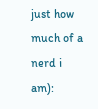just how much of a nerd i am):